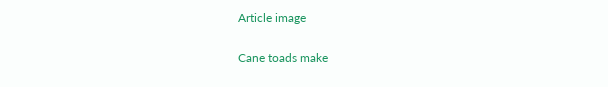Article image

Cane toads make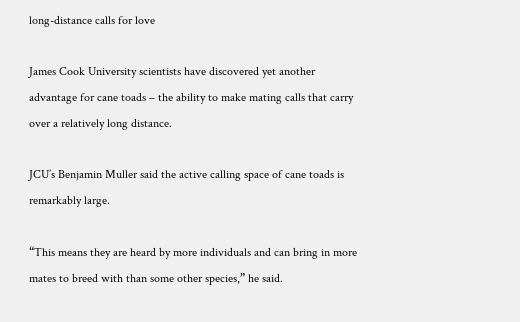long-distance calls for love

James Cook University scientists have discovered yet another advantage for cane toads – the ability to make mating calls that carry over a relatively long distance.

JCU’s Benjamin Muller said the active calling space of cane toads is remarkably large.

“This means they are heard by more individuals and can bring in more mates to breed with than some other species,” he said.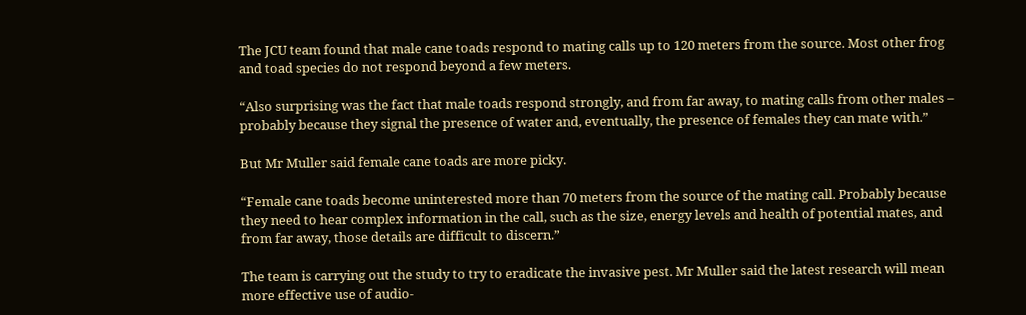The JCU team found that male cane toads respond to mating calls up to 120 meters from the source. Most other frog and toad species do not respond beyond a few meters.

“Also surprising was the fact that male toads respond strongly, and from far away, to mating calls from other males – probably because they signal the presence of water and, eventually, the presence of females they can mate with.”

But Mr Muller said female cane toads are more picky.

“Female cane toads become uninterested more than 70 meters from the source of the mating call. Probably because they need to hear complex information in the call, such as the size, energy levels and health of potential mates, and from far away, those details are difficult to discern.”

The team is carrying out the study to try to eradicate the invasive pest. Mr Muller said the latest research will mean more effective use of audio-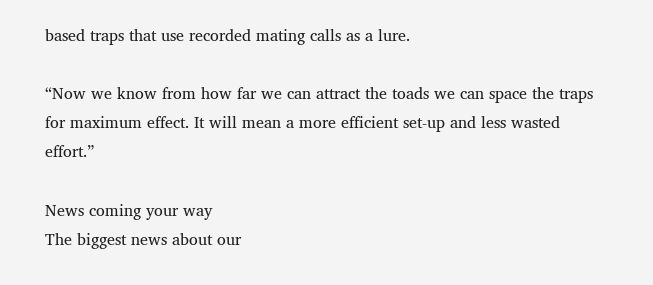based traps that use recorded mating calls as a lure.

“Now we know from how far we can attract the toads we can space the traps for maximum effect. It will mean a more efficient set-up and less wasted effort.”

News coming your way
The biggest news about our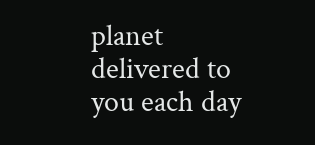planet delivered to you each day